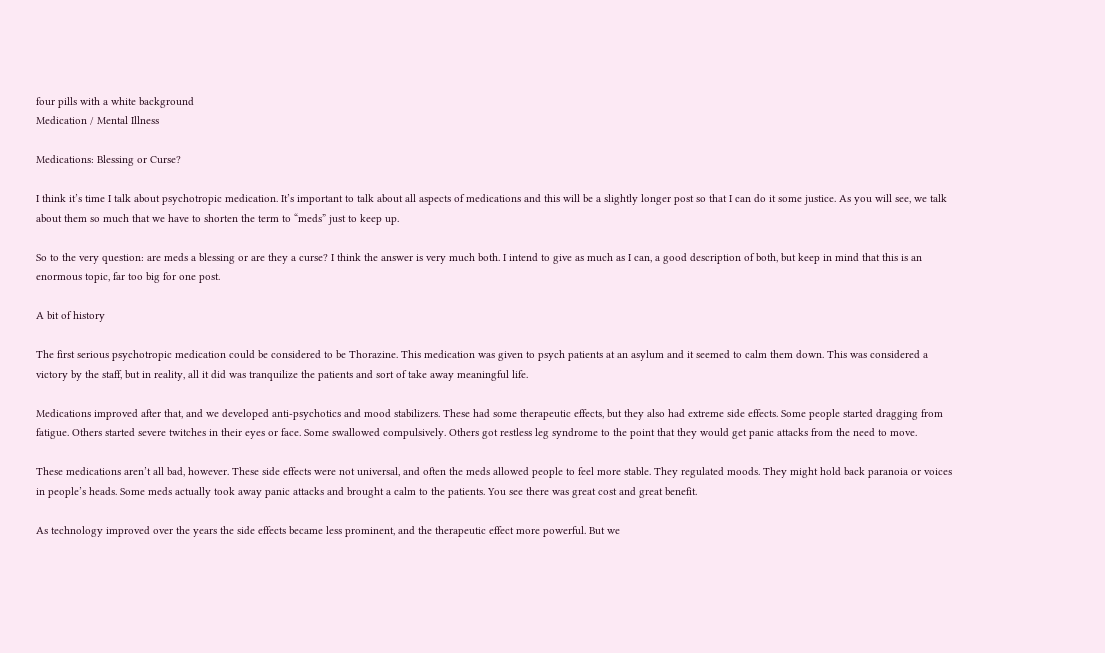four pills with a white background
Medication / Mental Illness

Medications: Blessing or Curse?

I think it’s time I talk about psychotropic medication. It’s important to talk about all aspects of medications and this will be a slightly longer post so that I can do it some justice. As you will see, we talk about them so much that we have to shorten the term to “meds” just to keep up.

So to the very question: are meds a blessing or are they a curse? I think the answer is very much both. I intend to give as much as I can, a good description of both, but keep in mind that this is an enormous topic, far too big for one post.

A bit of history

The first serious psychotropic medication could be considered to be Thorazine. This medication was given to psych patients at an asylum and it seemed to calm them down. This was considered a victory by the staff, but in reality, all it did was tranquilize the patients and sort of take away meaningful life.

Medications improved after that, and we developed anti-psychotics and mood stabilizers. These had some therapeutic effects, but they also had extreme side effects. Some people started dragging from fatigue. Others started severe twitches in their eyes or face. Some swallowed compulsively. Others got restless leg syndrome to the point that they would get panic attacks from the need to move.

These medications aren’t all bad, however. These side effects were not universal, and often the meds allowed people to feel more stable. They regulated moods. They might hold back paranoia or voices in people’s heads. Some meds actually took away panic attacks and brought a calm to the patients. You see there was great cost and great benefit.

As technology improved over the years the side effects became less prominent, and the therapeutic effect more powerful. But we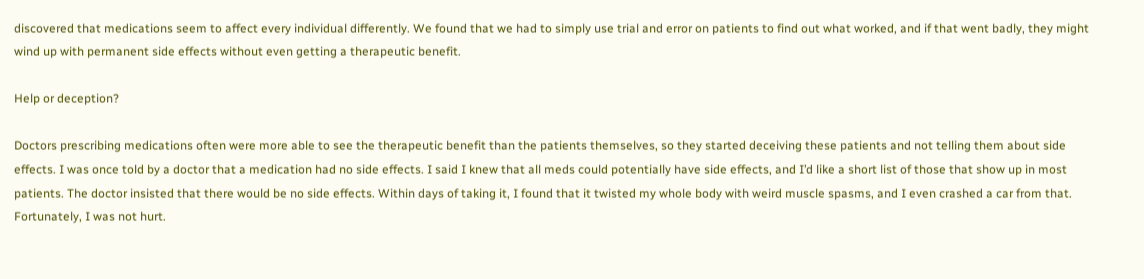discovered that medications seem to affect every individual differently. We found that we had to simply use trial and error on patients to find out what worked, and if that went badly, they might wind up with permanent side effects without even getting a therapeutic benefit.

Help or deception?

Doctors prescribing medications often were more able to see the therapeutic benefit than the patients themselves, so they started deceiving these patients and not telling them about side effects. I was once told by a doctor that a medication had no side effects. I said I knew that all meds could potentially have side effects, and I’d like a short list of those that show up in most patients. The doctor insisted that there would be no side effects. Within days of taking it, I found that it twisted my whole body with weird muscle spasms, and I even crashed a car from that. Fortunately, I was not hurt.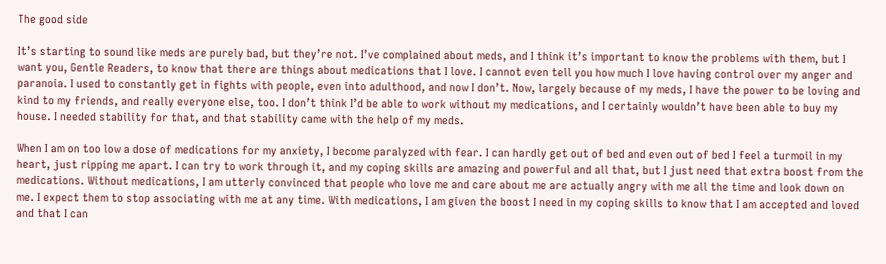The good side

It’s starting to sound like meds are purely bad, but they’re not. I’ve complained about meds, and I think it’s important to know the problems with them, but I want you, Gentle Readers, to know that there are things about medications that I love. I cannot even tell you how much I love having control over my anger and paranoia. I used to constantly get in fights with people, even into adulthood, and now I don’t. Now, largely because of my meds, I have the power to be loving and kind to my friends, and really everyone else, too. I don’t think I’d be able to work without my medications, and I certainly wouldn’t have been able to buy my house. I needed stability for that, and that stability came with the help of my meds.

When I am on too low a dose of medications for my anxiety, I become paralyzed with fear. I can hardly get out of bed and even out of bed I feel a turmoil in my heart, just ripping me apart. I can try to work through it, and my coping skills are amazing and powerful and all that, but I just need that extra boost from the medications. Without medications, I am utterly convinced that people who love me and care about me are actually angry with me all the time and look down on me. I expect them to stop associating with me at any time. With medications, I am given the boost I need in my coping skills to know that I am accepted and loved and that I can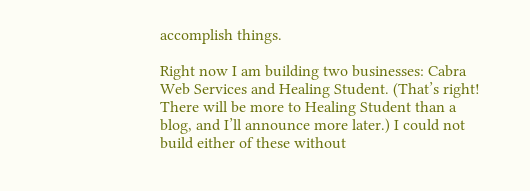accomplish things.

Right now I am building two businesses: Cabra Web Services and Healing Student. (That’s right! There will be more to Healing Student than a blog, and I’ll announce more later.) I could not build either of these without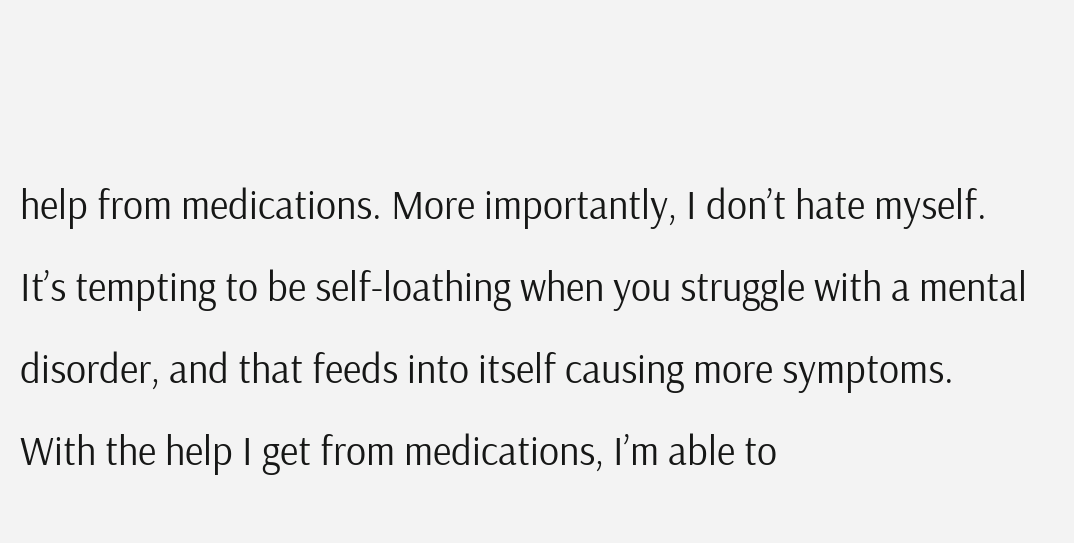help from medications. More importantly, I don’t hate myself. It’s tempting to be self-loathing when you struggle with a mental disorder, and that feeds into itself causing more symptoms. With the help I get from medications, I’m able to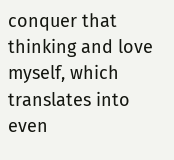conquer that thinking and love myself, which translates into even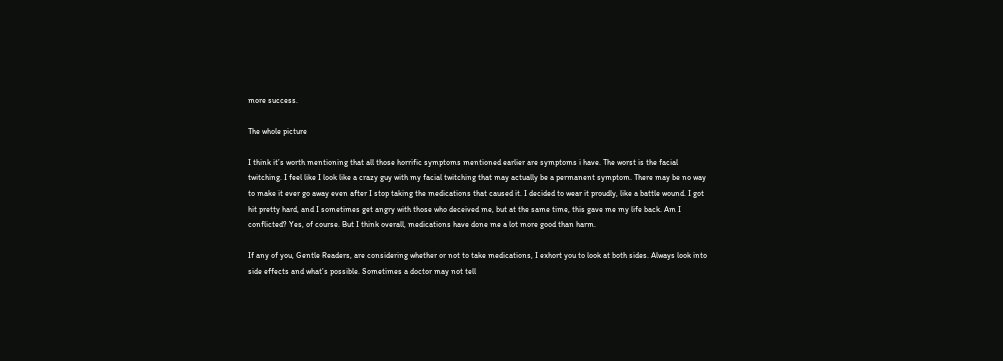more success.

The whole picture

I think it’s worth mentioning that all those horrific symptoms mentioned earlier are symptoms i have. The worst is the facial twitching. I feel like I look like a crazy guy with my facial twitching that may actually be a permanent symptom. There may be no way to make it ever go away even after I stop taking the medications that caused it. I decided to wear it proudly, like a battle wound. I got hit pretty hard, and I sometimes get angry with those who deceived me, but at the same time, this gave me my life back. Am I conflicted? Yes, of course. But I think overall, medications have done me a lot more good than harm.

If any of you, Gentle Readers, are considering whether or not to take medications, I exhort you to look at both sides. Always look into side effects and what’s possible. Sometimes a doctor may not tell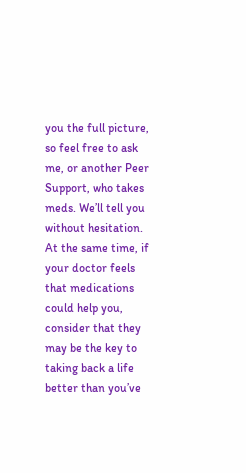you the full picture, so feel free to ask me, or another Peer Support, who takes meds. We’ll tell you without hesitation. At the same time, if your doctor feels that medications could help you, consider that they may be the key to taking back a life better than you’ve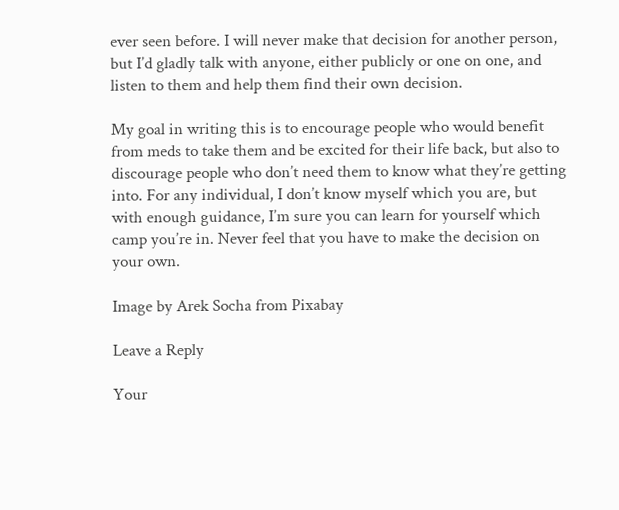ever seen before. I will never make that decision for another person, but I’d gladly talk with anyone, either publicly or one on one, and listen to them and help them find their own decision.

My goal in writing this is to encourage people who would benefit from meds to take them and be excited for their life back, but also to discourage people who don’t need them to know what they’re getting into. For any individual, I don’t know myself which you are, but with enough guidance, I’m sure you can learn for yourself which camp you’re in. Never feel that you have to make the decision on your own.

Image by Arek Socha from Pixabay

Leave a Reply

Your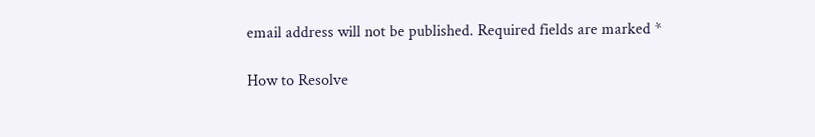email address will not be published. Required fields are marked *

How to Resolve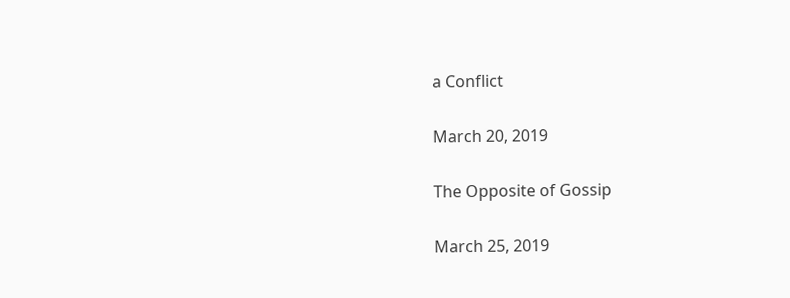a Conflict

March 20, 2019

The Opposite of Gossip

March 25, 2019